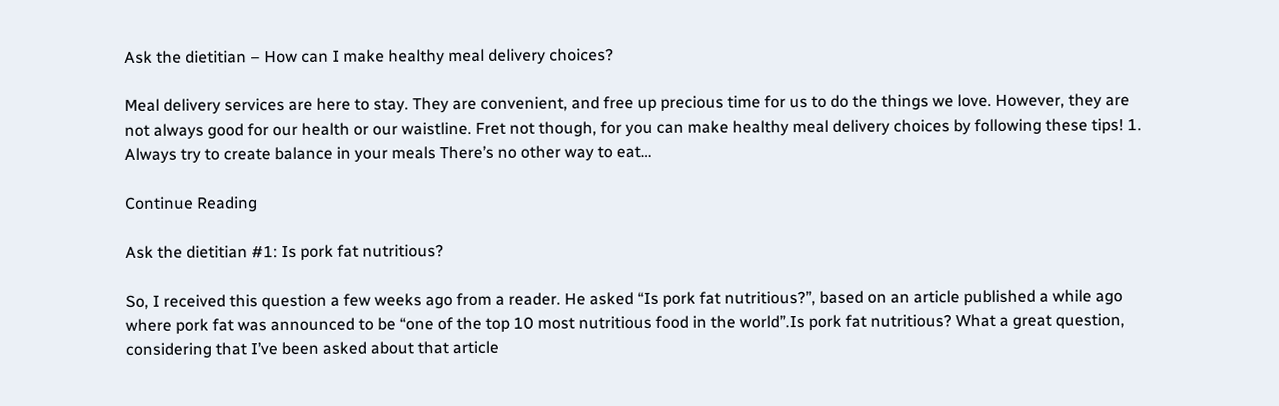Ask the dietitian – How can I make healthy meal delivery choices?

Meal delivery services are here to stay. They are convenient, and free up precious time for us to do the things we love. However, they are not always good for our health or our waistline. Fret not though, for you can make healthy meal delivery choices by following these tips! 1. Always try to create balance in your meals There’s no other way to eat…

Continue Reading

Ask the dietitian #1: Is pork fat nutritious?

So, I received this question a few weeks ago from a reader. He asked “Is pork fat nutritious?”, based on an article published a while ago where pork fat was announced to be “one of the top 10 most nutritious food in the world”.Is pork fat nutritious? What a great question, considering that I’ve been asked about that article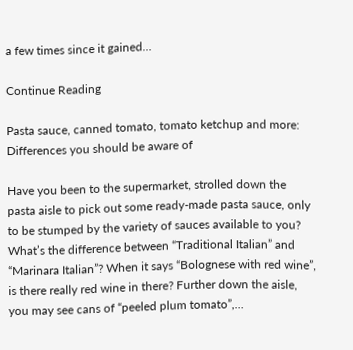a few times since it gained…

Continue Reading

Pasta sauce, canned tomato, tomato ketchup and more: Differences you should be aware of

Have you been to the supermarket, strolled down the pasta aisle to pick out some ready-made pasta sauce, only to be stumped by the variety of sauces available to you? What’s the difference between “Traditional Italian” and “Marinara Italian”? When it says “Bolognese with red wine”, is there really red wine in there? Further down the aisle, you may see cans of “peeled plum tomato”,…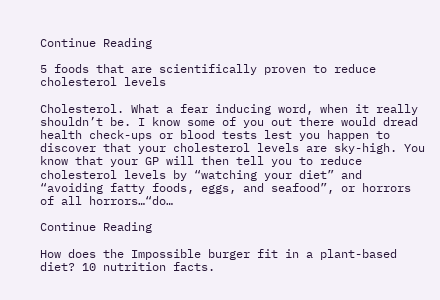Continue Reading

5 foods that are scientifically proven to reduce cholesterol levels

Cholesterol. What a fear inducing word, when it really shouldn’t be. I know some of you out there would dread health check-ups or blood tests lest you happen to discover that your cholesterol levels are sky-high. You know that your GP will then tell you to reduce cholesterol levels by “watching your diet” and “avoiding fatty foods, eggs, and seafood”, or horrors of all horrors…“do…

Continue Reading

How does the Impossible burger fit in a plant-based diet? 10 nutrition facts.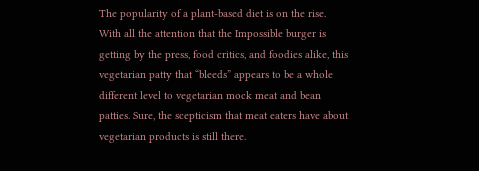The popularity of a plant-based diet is on the rise. With all the attention that the Impossible burger is getting by the press, food critics, and foodies alike, this vegetarian patty that “bleeds” appears to be a whole different level to vegetarian mock meat and bean patties. Sure, the scepticism that meat eaters have about vegetarian products is still there.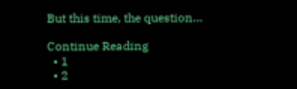But this time, the question…

Continue Reading
  • 1
  • 2